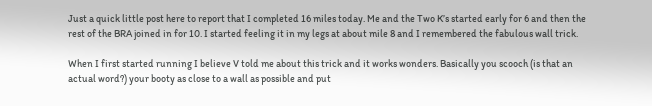Just a quick little post here to report that I completed 16 miles today. Me and the Two K’s started early for 6 and then the rest of the BRA joined in for 10. I started feeling it in my legs at about mile 8 and I remembered the fabulous wall trick.

When I first started running I believe V told me about this trick and it works wonders. Basically you scooch (is that an actual word?) your booty as close to a wall as possible and put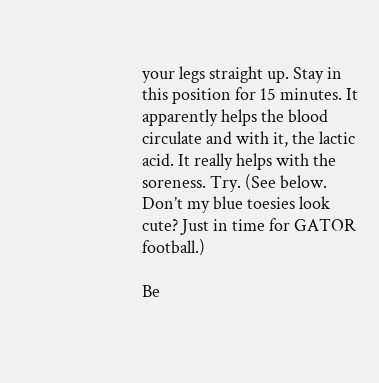your legs straight up. Stay in this position for 15 minutes. It apparently helps the blood circulate and with it, the lactic acid. It really helps with the soreness. Try. (See below. Don’t my blue toesies look cute? Just in time for GATOR football.)

Be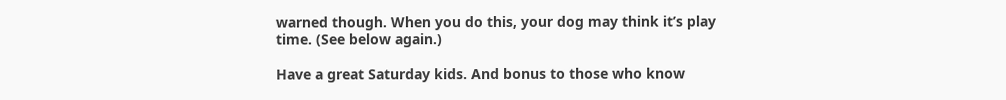warned though. When you do this, your dog may think it’s play time. (See below again.)

Have a great Saturday kids. And bonus to those who know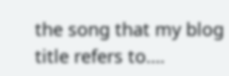the song that my blog title refers to….